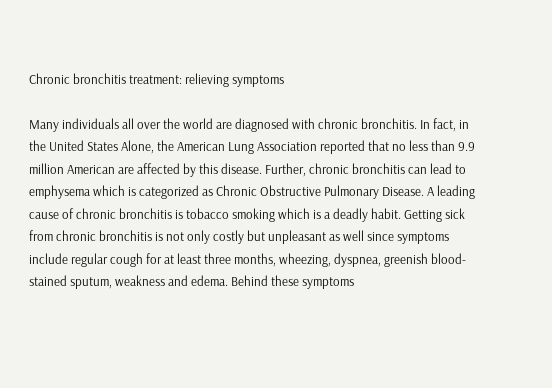Chronic bronchitis treatment: relieving symptoms

Many individuals all over the world are diagnosed with chronic bronchitis. In fact, in the United States Alone, the American Lung Association reported that no less than 9.9 million American are affected by this disease. Further, chronic bronchitis can lead to emphysema which is categorized as Chronic Obstructive Pulmonary Disease. A leading cause of chronic bronchitis is tobacco smoking which is a deadly habit. Getting sick from chronic bronchitis is not only costly but unpleasant as well since symptoms include regular cough for at least three months, wheezing, dyspnea, greenish blood-stained sputum, weakness and edema. Behind these symptoms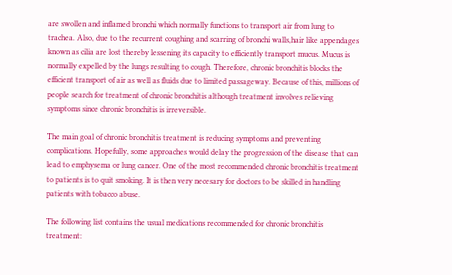are swollen and inflamed bronchi which normally functions to transport air from lung to trachea. Also, due to the recurrent coughing and scarring of bronchi walls,hair like appendages known as cilia are lost thereby lessening its capacity to efficiently transport mucus. Mucus is normally expelled by the lungs resulting to cough. Therefore, chronic bronchitis blocks the efficient transport of air as well as fluids due to limited passageway. Because of this, millions of people search for treatment of chronic bronchitis although treatment involves relieving symptoms since chronic bronchitis is irreversible.

The main goal of chronic bronchitis treatment is reducing symptoms and preventing complications. Hopefully, some approaches would delay the progression of the disease that can lead to emphysema or lung cancer. One of the most recommended chronic bronchitis treatment to patients is to quit smoking. It is then very necesary for doctors to be skilled in handling patients with tobacco abuse.

The following list contains the usual medications recommended for chronic bronchitis treatment: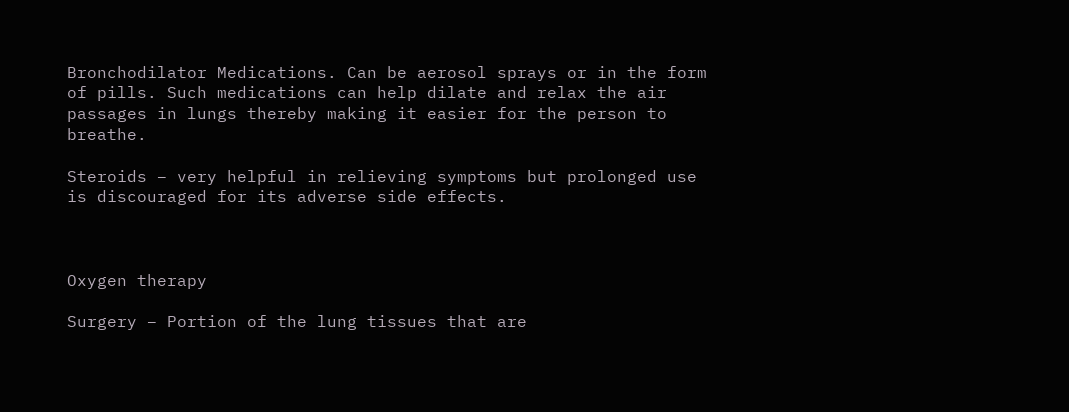Bronchodilator Medications. Can be aerosol sprays or in the form of pills. Such medications can help dilate and relax the air passages in lungs thereby making it easier for the person to breathe.

Steroids – very helpful in relieving symptoms but prolonged use is discouraged for its adverse side effects.



Oxygen therapy

Surgery – Portion of the lung tissues that are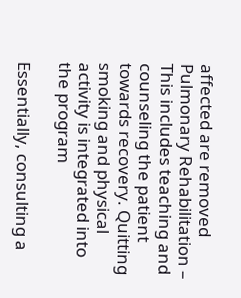affected are removed Pulmonary Rehabilitation – This includes teaching and counseling the patient towards recovery. Quitting smoking and physical activity is integrated into the program

Essentially, consulting a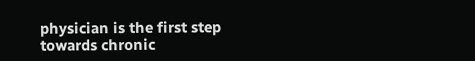physician is the first step towards chronic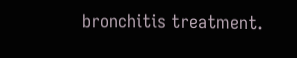bronchitis treatment.